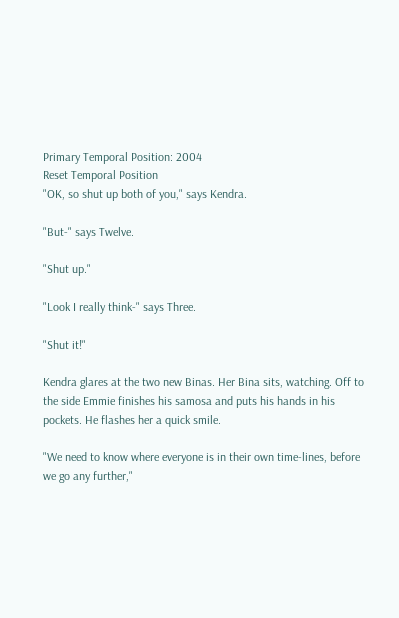Primary Temporal Position: 2004
Reset Temporal Position
"OK, so shut up both of you," says Kendra.

"But-" says Twelve.

"Shut up."

"Look I really think-" says Three.

"Shut it!"

Kendra glares at the two new Binas. Her Bina sits, watching. Off to the side Emmie finishes his samosa and puts his hands in his pockets. He flashes her a quick smile.

"We need to know where everyone is in their own time-lines, before we go any further,"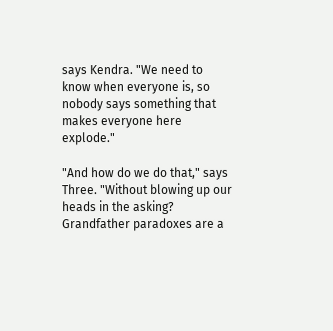says Kendra. "We need to know when everyone is, so nobody says something that makes everyone here explode."

"And how do we do that," says Three. "Without blowing up our heads in the asking? Grandfather paradoxes are a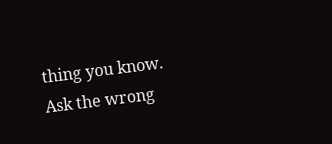thing you know. Ask the wrong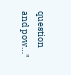question and pow…"